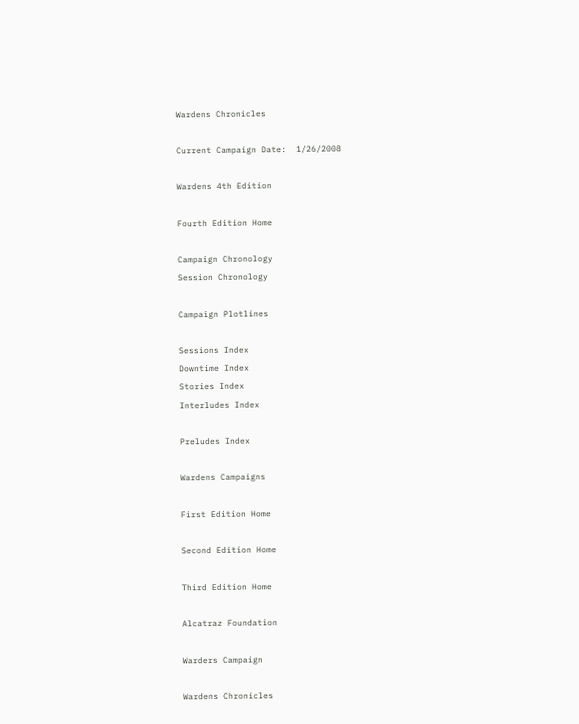Wardens Chronicles

Current Campaign Date:  1/26/2008

Wardens 4th Edition

Fourth Edition Home

Campaign Chronology
Session Chronology

Campaign Plotlines

Sessions Index
Downtime Index
Stories Index
Interludes Index

Preludes Index

Wardens Campaigns

First Edition Home

Second Edition Home

Third Edition Home

Alcatraz Foundation

Warders Campaign

Wardens Chronicles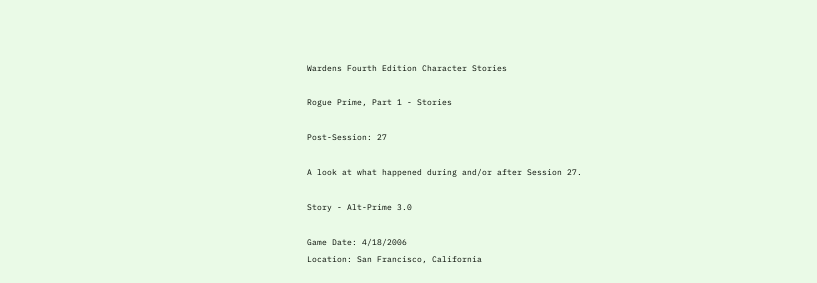Wardens Fourth Edition Character Stories

Rogue Prime, Part 1 - Stories

Post-Session: 27

A look at what happened during and/or after Session 27.

Story - Alt-Prime 3.0

Game Date: 4/18/2006
Location: San Francisco, California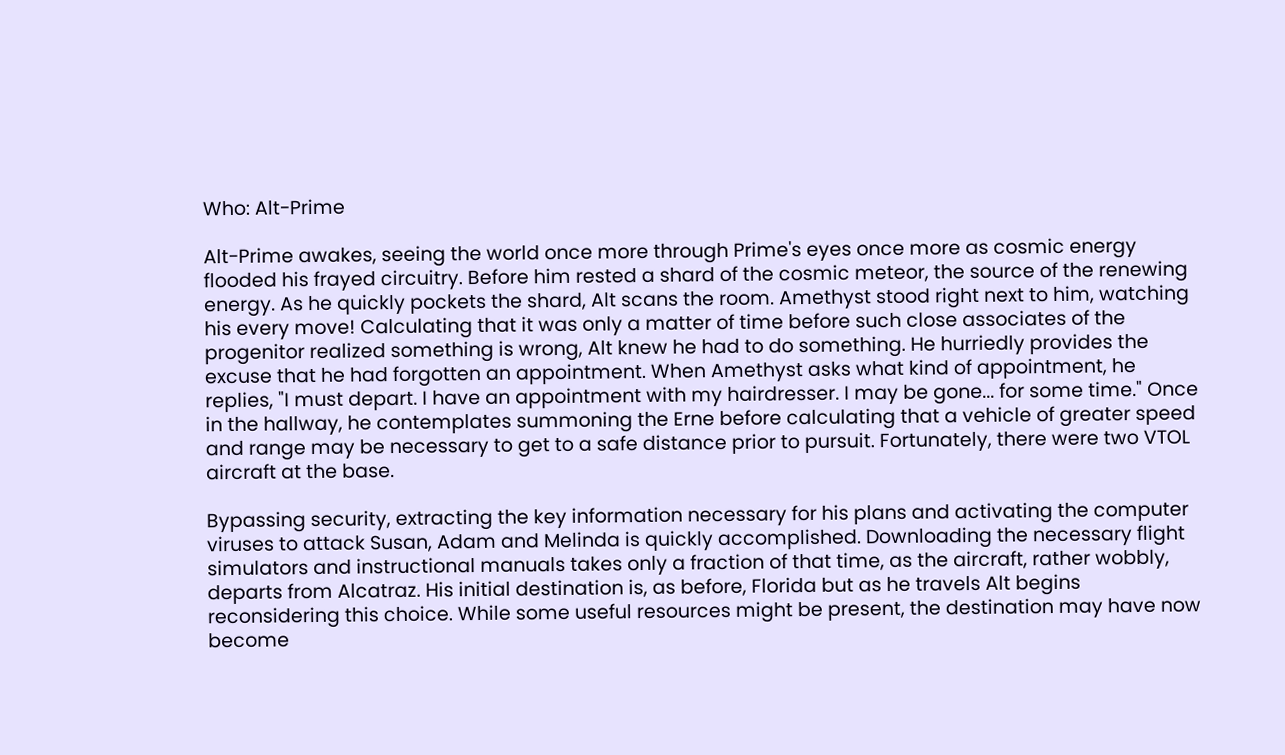Who: Alt-Prime

Alt-Prime awakes, seeing the world once more through Prime's eyes once more as cosmic energy flooded his frayed circuitry. Before him rested a shard of the cosmic meteor, the source of the renewing energy. As he quickly pockets the shard, Alt scans the room. Amethyst stood right next to him, watching his every move! Calculating that it was only a matter of time before such close associates of the progenitor realized something is wrong, Alt knew he had to do something. He hurriedly provides the excuse that he had forgotten an appointment. When Amethyst asks what kind of appointment, he replies, "I must depart. I have an appointment with my hairdresser. I may be gone... for some time." Once in the hallway, he contemplates summoning the Erne before calculating that a vehicle of greater speed and range may be necessary to get to a safe distance prior to pursuit. Fortunately, there were two VTOL aircraft at the base.

Bypassing security, extracting the key information necessary for his plans and activating the computer viruses to attack Susan, Adam and Melinda is quickly accomplished. Downloading the necessary flight simulators and instructional manuals takes only a fraction of that time, as the aircraft, rather wobbly, departs from Alcatraz. His initial destination is, as before, Florida but as he travels Alt begins reconsidering this choice. While some useful resources might be present, the destination may have now become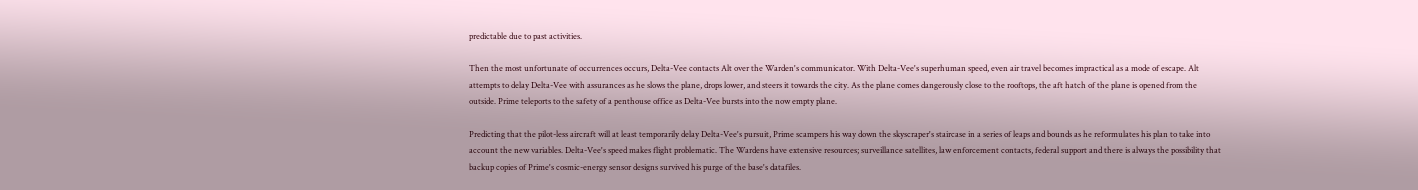predictable due to past activities.

Then the most unfortunate of occurrences occurs, Delta-Vee contacts Alt over the Warden's communicator. With Delta-Vee's superhuman speed, even air travel becomes impractical as a mode of escape. Alt attempts to delay Delta-Vee with assurances as he slows the plane, drops lower, and steers it towards the city. As the plane comes dangerously close to the rooftops, the aft hatch of the plane is opened from the outside. Prime teleports to the safety of a penthouse office as Delta-Vee bursts into the now empty plane.

Predicting that the pilot-less aircraft will at least temporarily delay Delta-Vee's pursuit, Prime scampers his way down the skyscraper's staircase in a series of leaps and bounds as he reformulates his plan to take into account the new variables. Delta-Vee's speed makes flight problematic. The Wardens have extensive resources; surveillance satellites, law enforcement contacts, federal support and there is always the possibility that backup copies of Prime's cosmic-energy sensor designs survived his purge of the base's datafiles.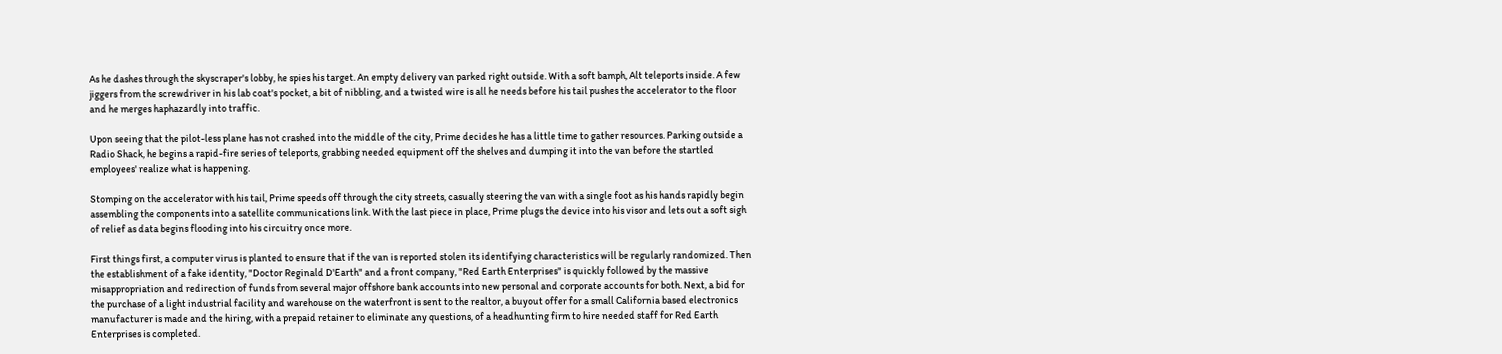As he dashes through the skyscraper's lobby, he spies his target. An empty delivery van parked right outside. With a soft bamph, Alt teleports inside. A few jiggers from the screwdriver in his lab coat's pocket, a bit of nibbling, and a twisted wire is all he needs before his tail pushes the accelerator to the floor and he merges haphazardly into traffic.

Upon seeing that the pilot-less plane has not crashed into the middle of the city, Prime decides he has a little time to gather resources. Parking outside a Radio Shack, he begins a rapid-fire series of teleports, grabbing needed equipment off the shelves and dumping it into the van before the startled employees' realize what is happening.

Stomping on the accelerator with his tail, Prime speeds off through the city streets, casually steering the van with a single foot as his hands rapidly begin assembling the components into a satellite communications link. With the last piece in place, Prime plugs the device into his visor and lets out a soft sigh of relief as data begins flooding into his circuitry once more.

First things first, a computer virus is planted to ensure that if the van is reported stolen its identifying characteristics will be regularly randomized. Then the establishment of a fake identity, "Doctor Reginald D'Earth" and a front company, "Red Earth Enterprises" is quickly followed by the massive misappropriation and redirection of funds from several major offshore bank accounts into new personal and corporate accounts for both. Next, a bid for the purchase of a light industrial facility and warehouse on the waterfront is sent to the realtor, a buyout offer for a small California based electronics manufacturer is made and the hiring, with a prepaid retainer to eliminate any questions, of a headhunting firm to hire needed staff for Red Earth Enterprises is completed.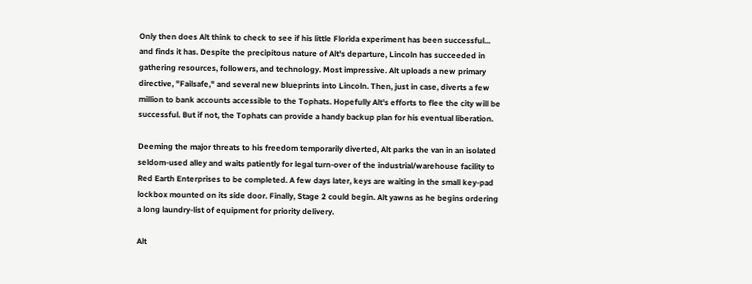Only then does Alt think to check to see if his little Florida experiment has been successful... and finds it has. Despite the precipitous nature of Alt's departure, Lincoln has succeeded in gathering resources, followers, and technology. Most impressive. Alt uploads a new primary directive, "Failsafe," and several new blueprints into Lincoln. Then, just in case, diverts a few million to bank accounts accessible to the Tophats. Hopefully Alt's efforts to flee the city will be successful. But if not, the Tophats can provide a handy backup plan for his eventual liberation.

Deeming the major threats to his freedom temporarily diverted, Alt parks the van in an isolated seldom-used alley and waits patiently for legal turn-over of the industrial/warehouse facility to Red Earth Enterprises to be completed. A few days later, keys are waiting in the small key-pad lockbox mounted on its side door. Finally, Stage 2 could begin. Alt yawns as he begins ordering a long laundry-list of equipment for priority delivery.

Alt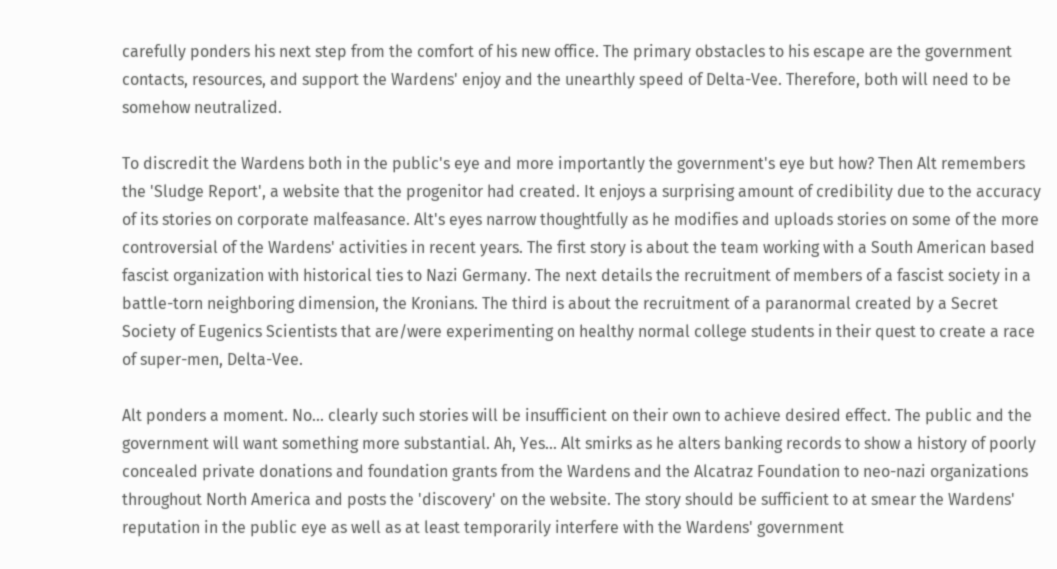carefully ponders his next step from the comfort of his new office. The primary obstacles to his escape are the government contacts, resources, and support the Wardens' enjoy and the unearthly speed of Delta-Vee. Therefore, both will need to be somehow neutralized.

To discredit the Wardens both in the public's eye and more importantly the government's eye but how? Then Alt remembers the 'Sludge Report', a website that the progenitor had created. It enjoys a surprising amount of credibility due to the accuracy of its stories on corporate malfeasance. Alt's eyes narrow thoughtfully as he modifies and uploads stories on some of the more controversial of the Wardens' activities in recent years. The first story is about the team working with a South American based fascist organization with historical ties to Nazi Germany. The next details the recruitment of members of a fascist society in a battle-torn neighboring dimension, the Kronians. The third is about the recruitment of a paranormal created by a Secret Society of Eugenics Scientists that are/were experimenting on healthy normal college students in their quest to create a race of super-men, Delta-Vee.

Alt ponders a moment. No... clearly such stories will be insufficient on their own to achieve desired effect. The public and the government will want something more substantial. Ah, Yes... Alt smirks as he alters banking records to show a history of poorly concealed private donations and foundation grants from the Wardens and the Alcatraz Foundation to neo-nazi organizations throughout North America and posts the 'discovery' on the website. The story should be sufficient to at smear the Wardens' reputation in the public eye as well as at least temporarily interfere with the Wardens' government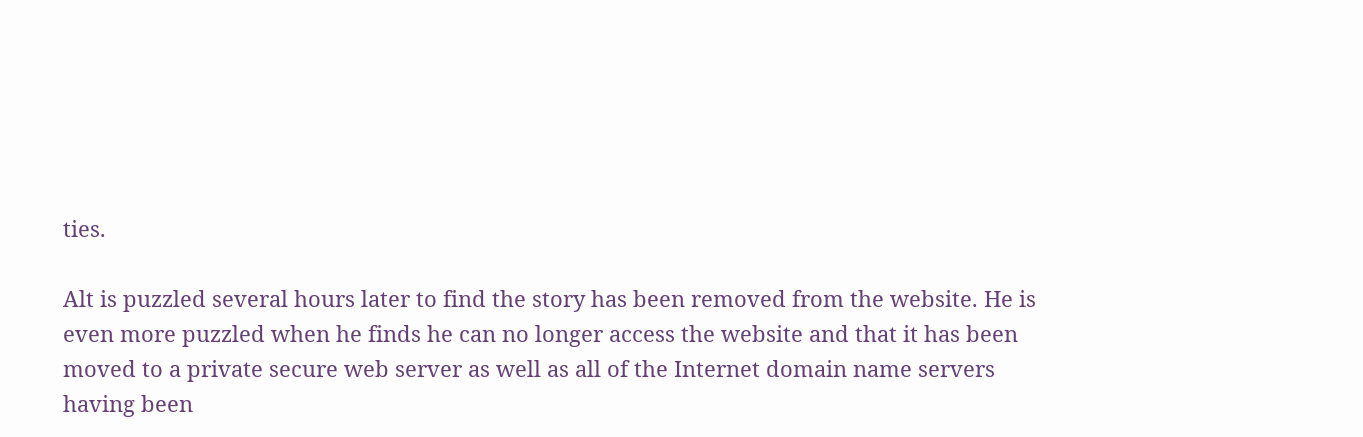ties.

Alt is puzzled several hours later to find the story has been removed from the website. He is even more puzzled when he finds he can no longer access the website and that it has been moved to a private secure web server as well as all of the Internet domain name servers having been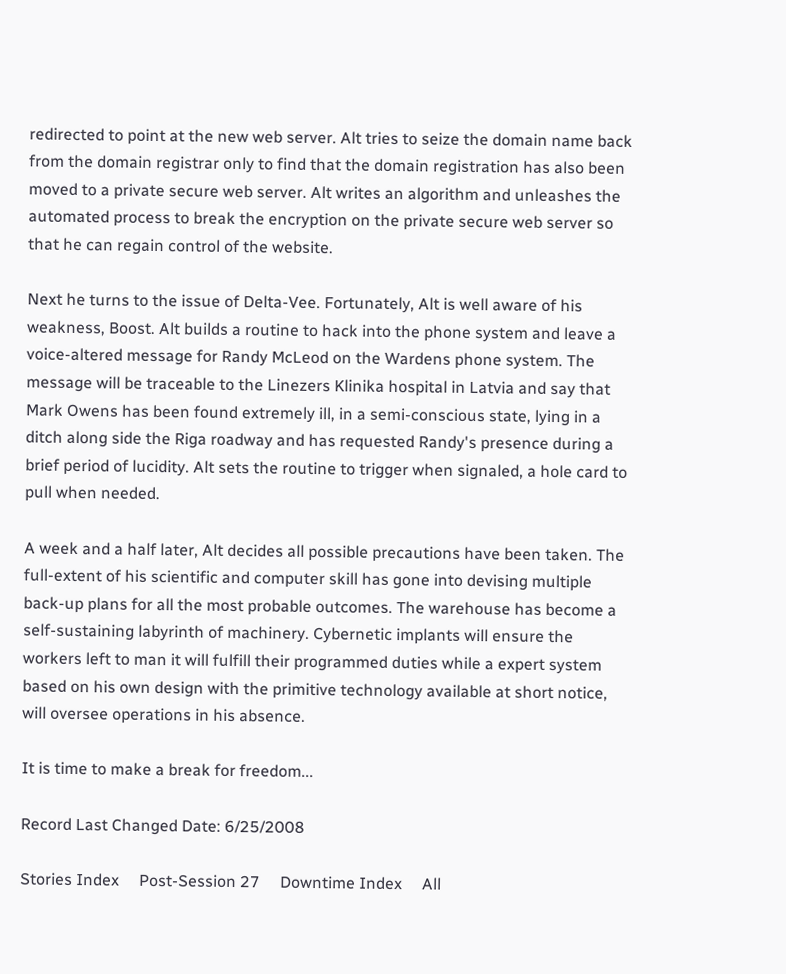redirected to point at the new web server. Alt tries to seize the domain name back from the domain registrar only to find that the domain registration has also been moved to a private secure web server. Alt writes an algorithm and unleashes the automated process to break the encryption on the private secure web server so that he can regain control of the website.

Next he turns to the issue of Delta-Vee. Fortunately, Alt is well aware of his weakness, Boost. Alt builds a routine to hack into the phone system and leave a voice-altered message for Randy McLeod on the Wardens phone system. The message will be traceable to the Linezers Klinika hospital in Latvia and say that Mark Owens has been found extremely ill, in a semi-conscious state, lying in a ditch along side the Riga roadway and has requested Randy's presence during a brief period of lucidity. Alt sets the routine to trigger when signaled, a hole card to pull when needed.

A week and a half later, Alt decides all possible precautions have been taken. The full-extent of his scientific and computer skill has gone into devising multiple back-up plans for all the most probable outcomes. The warehouse has become a self-sustaining labyrinth of machinery. Cybernetic implants will ensure the workers left to man it will fulfill their programmed duties while a expert system based on his own design with the primitive technology available at short notice, will oversee operations in his absence.

It is time to make a break for freedom...

Record Last Changed Date: 6/25/2008

Stories Index     Post-Session 27     Downtime Index     All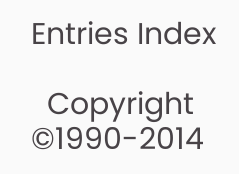Entries Index

  Copyright ©1990-2014